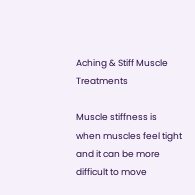Aching & Stiff Muscle Treatments

Muscle stiffness is when muscles feel tight and it can be more difficult to move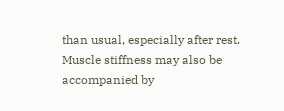than usual, especially after rest. Muscle stiffness may also be accompanied by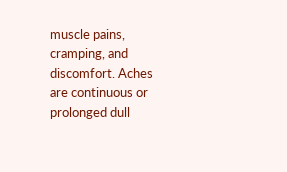muscle pains, cramping, and discomfort. Aches are continuous or prolonged dull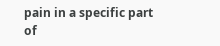pain in a specific part of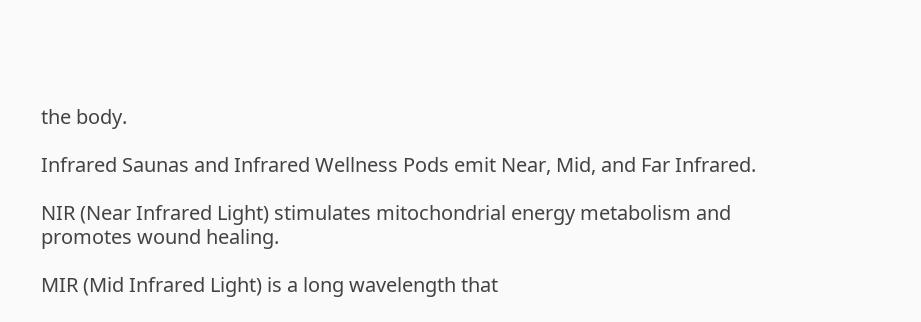the body.

Infrared Saunas and Infrared Wellness Pods emit Near, Mid, and Far Infrared.

NIR (Near Infrared Light) stimulates mitochondrial energy metabolism and promotes wound healing.

MIR (Mid Infrared Light) is a long wavelength that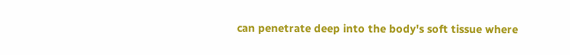can penetrate deep into the body's soft tissue where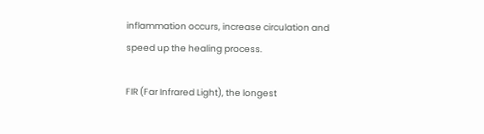inflammation occurs, increase circulation and speed up the healing process.

FIR (Far Infrared Light), the longest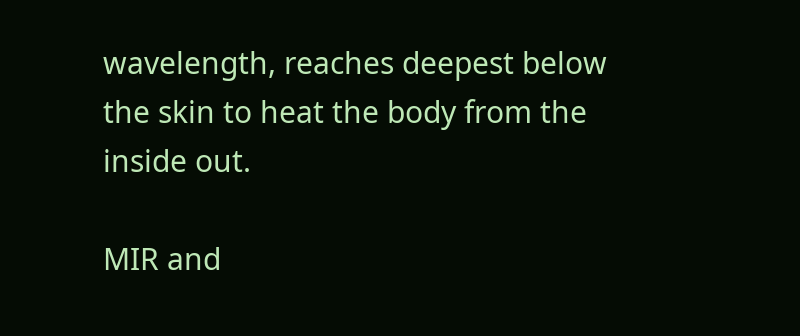wavelength, reaches deepest below the skin to heat the body from the inside out.

MIR and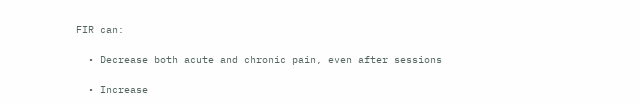FIR can:

  • Decrease both acute and chronic pain, even after sessions

  • Increase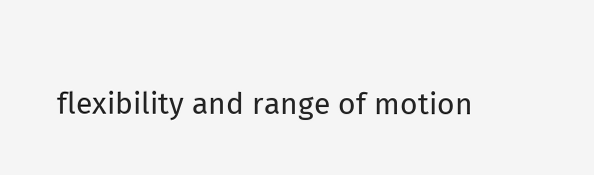flexibility and range of motion